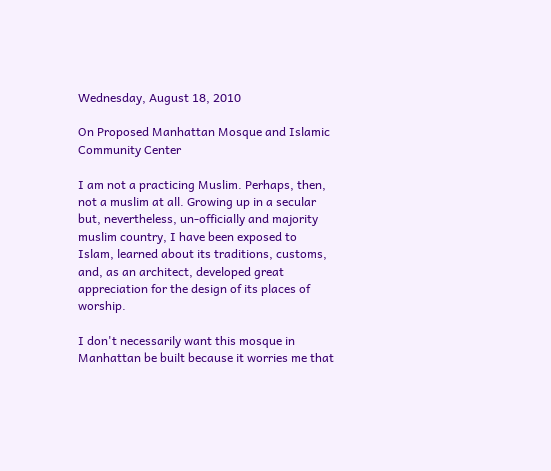Wednesday, August 18, 2010

On Proposed Manhattan Mosque and Islamic Community Center

I am not a practicing Muslim. Perhaps, then, not a muslim at all. Growing up in a secular but, nevertheless, un-officially and majority muslim country, I have been exposed to Islam, learned about its traditions, customs, and, as an architect, developed great appreciation for the design of its places of worship.

I don't necessarily want this mosque in Manhattan be built because it worries me that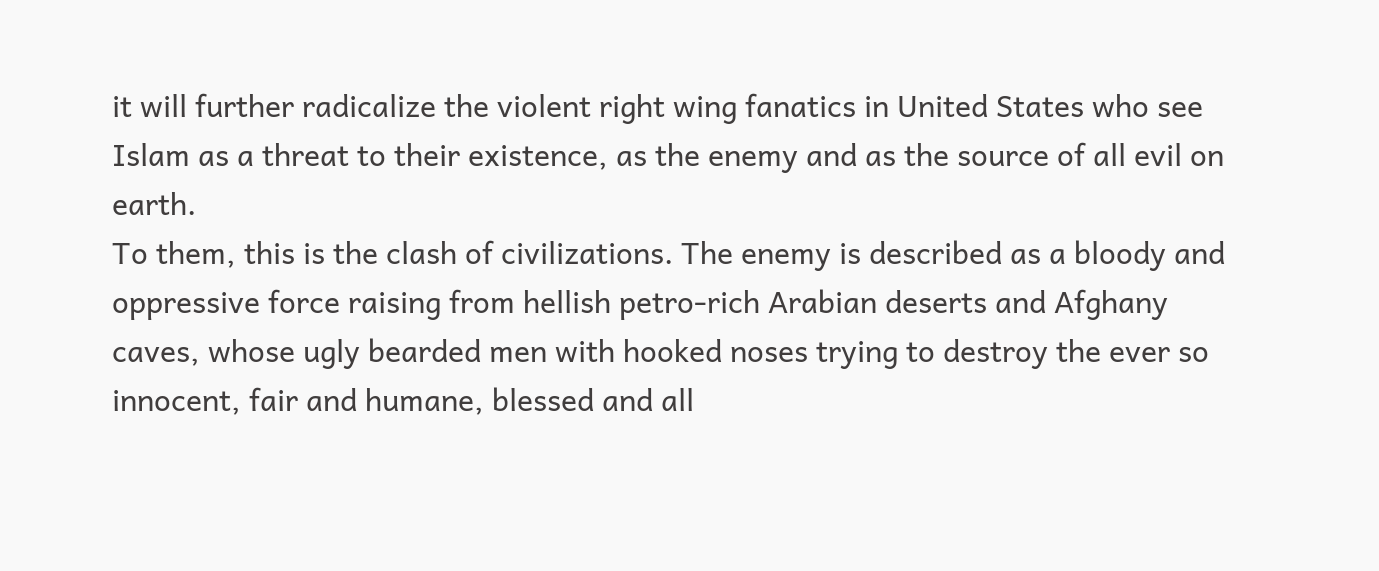it will further radicalize the violent right wing fanatics in United States who see Islam as a threat to their existence, as the enemy and as the source of all evil on earth.
To them, this is the clash of civilizations. The enemy is described as a bloody and oppressive force raising from hellish petro-rich Arabian deserts and Afghany caves, whose ugly bearded men with hooked noses trying to destroy the ever so innocent, fair and humane, blessed and all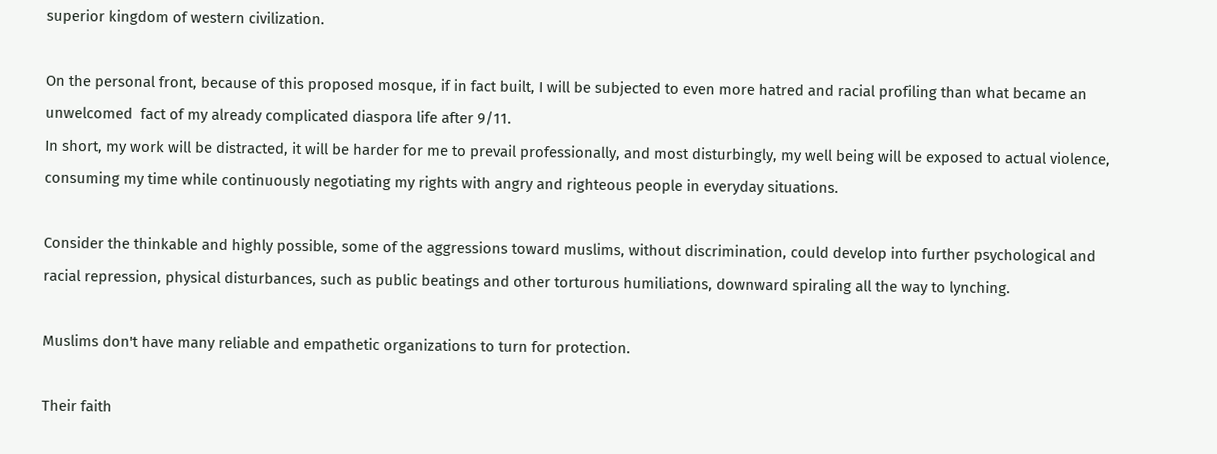superior kingdom of western civilization.

On the personal front, because of this proposed mosque, if in fact built, I will be subjected to even more hatred and racial profiling than what became an unwelcomed  fact of my already complicated diaspora life after 9/11.
In short, my work will be distracted, it will be harder for me to prevail professionally, and most disturbingly, my well being will be exposed to actual violence, consuming my time while continuously negotiating my rights with angry and righteous people in everyday situations.

Consider the thinkable and highly possible, some of the aggressions toward muslims, without discrimination, could develop into further psychological and racial repression, physical disturbances, such as public beatings and other torturous humiliations, downward spiraling all the way to lynching.

Muslims don't have many reliable and empathetic organizations to turn for protection.

Their faith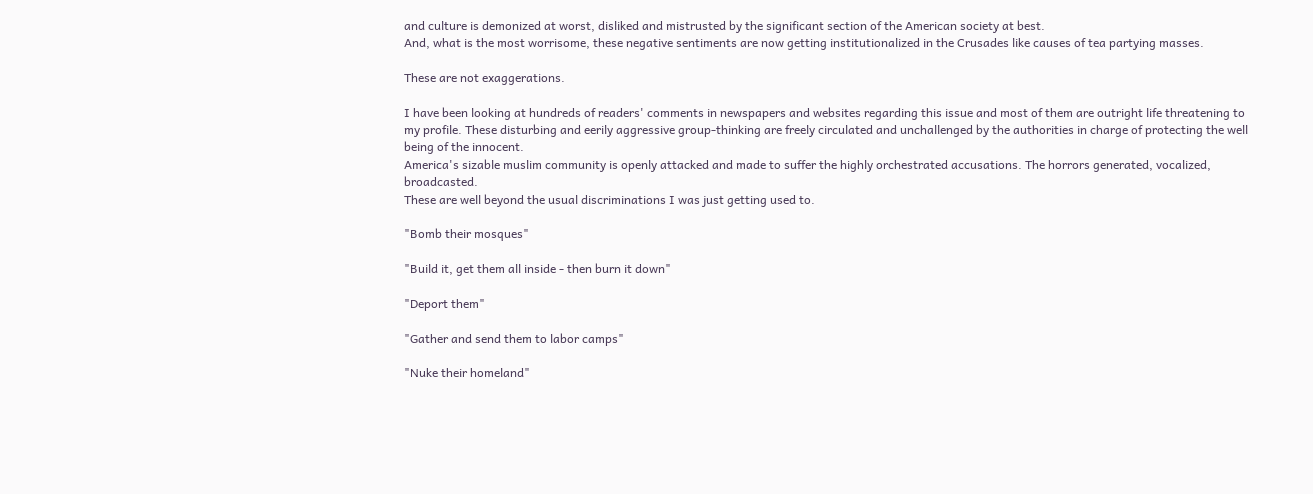and culture is demonized at worst, disliked and mistrusted by the significant section of the American society at best.
And, what is the most worrisome, these negative sentiments are now getting institutionalized in the Crusades like causes of tea partying masses.

These are not exaggerations.

I have been looking at hundreds of readers' comments in newspapers and websites regarding this issue and most of them are outright life threatening to my profile. These disturbing and eerily aggressive group-thinking are freely circulated and unchallenged by the authorities in charge of protecting the well being of the innocent.
America's sizable muslim community is openly attacked and made to suffer the highly orchestrated accusations. The horrors generated, vocalized, broadcasted.
These are well beyond the usual discriminations I was just getting used to.

"Bomb their mosques"

"Build it, get them all inside - then burn it down"

"Deport them"

"Gather and send them to labor camps"

"Nuke their homeland"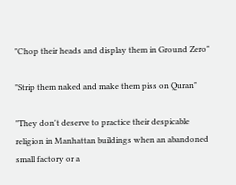"Chop their heads and display them in Ground Zero"

"Strip them naked and make them piss on Quran"

"They don't deserve to practice their despicable religion in Manhattan buildings when an abandoned small factory or a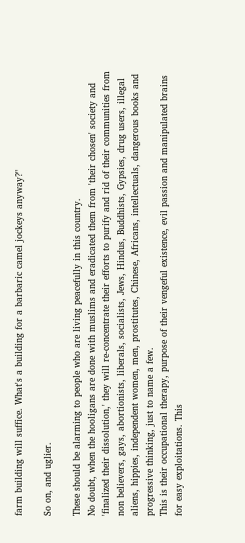farm building will suffice. What's a building for a barbaric camel jockeys anyway?"

So on, and uglier.

These should be alarming to people who are living peacefully in this country.
No doubt, when the hooligans are done with muslims and eradicated them from 'their chosen' society and 'finalized their dissolution,' they will re-concentrate their efforts to purify and rid of their communities from non believers, gays, abortionists, liberals, socialists, Jews, Hindus, Buddhists, Gypsies, drug users, illegal aliens, hippies, independent women, men, prostitutes, Chinese, Africans, intellectuals, dangerous books and progressive thinking, just to name a few.
This is their occupational therapy, purpose of their vengeful existence, evil passion and manipulated brains for easy exploitations. This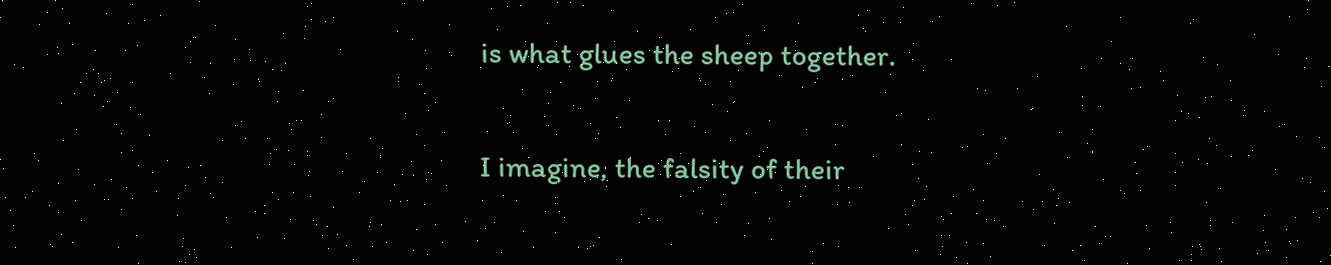is what glues the sheep together.

I imagine, the falsity of their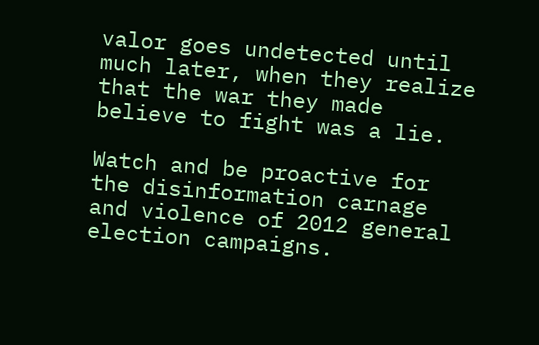valor goes undetected until much later, when they realize that the war they made believe to fight was a lie.

Watch and be proactive for the disinformation carnage and violence of 2012 general election campaigns.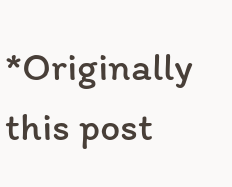*Originally this post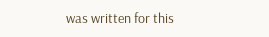was written for this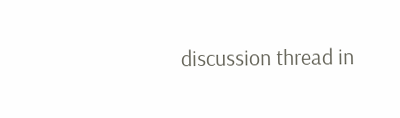discussion thread in